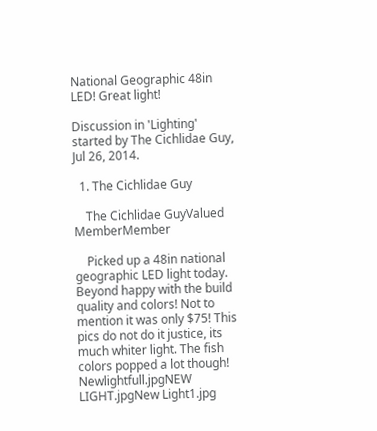National Geographic 48in LED! Great light!

Discussion in 'Lighting' started by The Cichlidae Guy, Jul 26, 2014.

  1. The Cichlidae Guy

    The Cichlidae GuyValued MemberMember

    Picked up a 48in national geographic LED light today. Beyond happy with the build quality and colors! Not to mention it was only $75! This pics do not do it justice, its much whiter light. The fish colors popped a lot though! Newlightfull.jpgNEW LIGHT.jpgNew Light1.jpg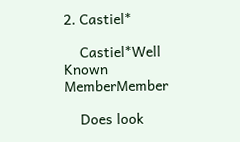2. Castiel*

    Castiel*Well Known MemberMember

    Does look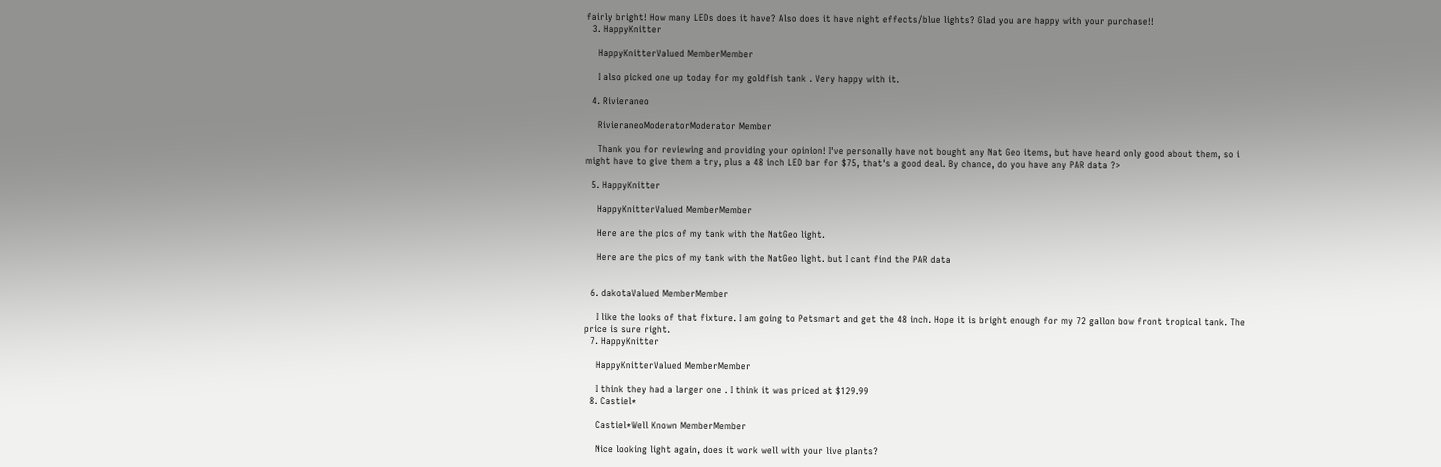fairly bright! How many LEDs does it have? Also does it have night effects/blue lights? Glad you are happy with your purchase!!
  3. HappyKnitter

    HappyKnitterValued MemberMember

    I also picked one up today for my goldfish tank . Very happy with it.

  4. Rivieraneo

    RivieraneoModeratorModerator Member

    Thank you for reviewing and providing your opinion! I've personally have not bought any Nat Geo items, but have heard only good about them, so i might have to give them a try, plus a 48 inch LED bar for $75, that's a good deal. By chance, do you have any PAR data ?>

  5. HappyKnitter

    HappyKnitterValued MemberMember

    Here are the pics of my tank with the NatGeo light.

    Here are the pics of my tank with the NatGeo light. but I cant find the PAR data


  6. dakotaValued MemberMember

    I like the looks of that fixture. I am going to Petsmart and get the 48 inch. Hope it is bright enough for my 72 gallon bow front tropical tank. The price is sure right.
  7. HappyKnitter

    HappyKnitterValued MemberMember

    I think they had a larger one . I think it was priced at $129.99
  8. Castiel*

    Castiel*Well Known MemberMember

    Nice looking light again, does it work well with your live plants?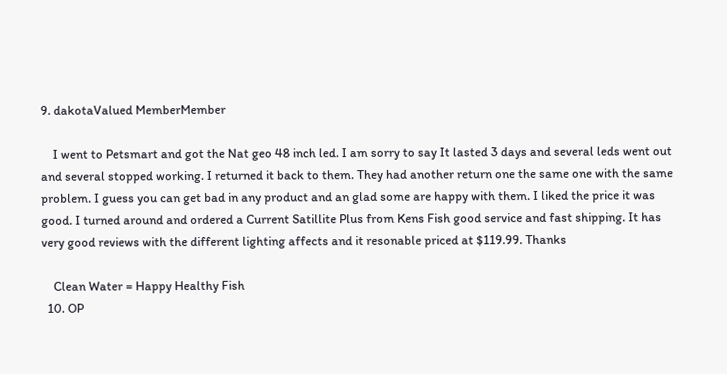9. dakotaValued MemberMember

    I went to Petsmart and got the Nat geo 48 inch led. I am sorry to say It lasted 3 days and several leds went out and several stopped working. I returned it back to them. They had another return one the same one with the same problem. I guess you can get bad in any product and an glad some are happy with them. I liked the price it was good. I turned around and ordered a Current Satillite Plus from Kens Fish good service and fast shipping. It has very good reviews with the different lighting affects and it resonable priced at $119.99. Thanks

    Clean Water = Happy Healthy Fish
  10. OP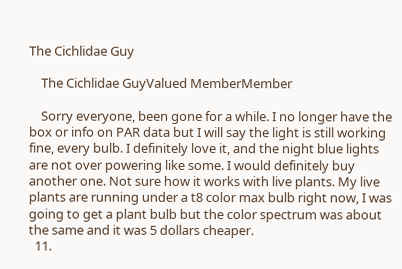The Cichlidae Guy

    The Cichlidae GuyValued MemberMember

    Sorry everyone, been gone for a while. I no longer have the box or info on PAR data but I will say the light is still working fine, every bulb. I definitely love it, and the night blue lights are not over powering like some. I would definitely buy another one. Not sure how it works with live plants. My live plants are running under a t8 color max bulb right now, I was going to get a plant bulb but the color spectrum was about the same and it was 5 dollars cheaper.
  11.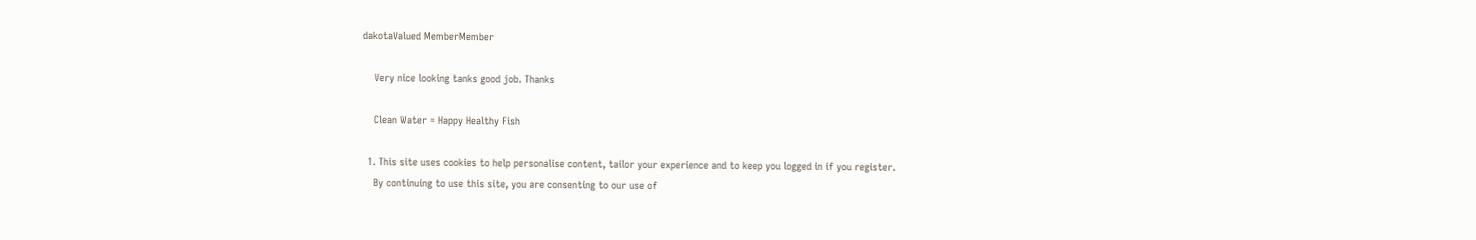dakotaValued MemberMember

    Very nice looking tanks good job. Thanks

    Clean Water = Happy Healthy Fish

  1. This site uses cookies to help personalise content, tailor your experience and to keep you logged in if you register.
    By continuing to use this site, you are consenting to our use of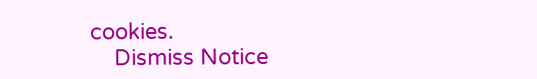cookies.
    Dismiss Notice